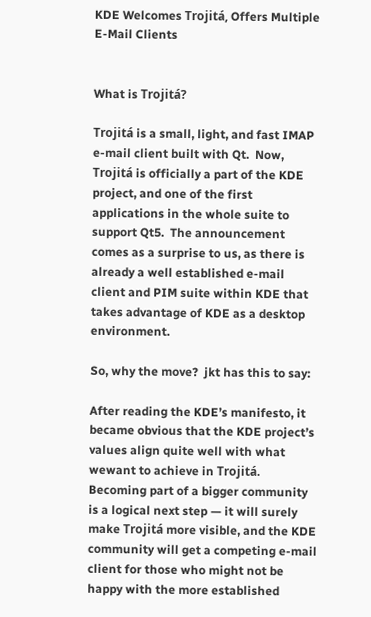KDE Welcomes Trojitá, Offers Multiple E-Mail Clients


What is Trojitá?

Trojitá is a small, light, and fast IMAP e-mail client built with Qt.  Now, Trojitá is officially a part of the KDE project, and one of the first applications in the whole suite to support Qt5.  The announcement comes as a surprise to us, as there is already a well established e-mail client and PIM suite within KDE that takes advantage of KDE as a desktop environment.

So, why the move?  jkt has this to say:

After reading the KDE’s manifesto, it became obvious that the KDE project’s values align quite well with what wewant to achieve in Trojitá. Becoming part of a bigger community is a logical next step — it will surely make Trojitá more visible, and the KDE community will get a competing e-mail client for those who might not be happy with the more established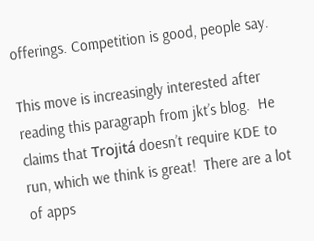offerings. Competition is good, people say.

This move is increasingly interested after reading this paragraph from jkt’s blog.  He claims that Trojitá doesn’t require KDE to run, which we think is great!  There are a lot of apps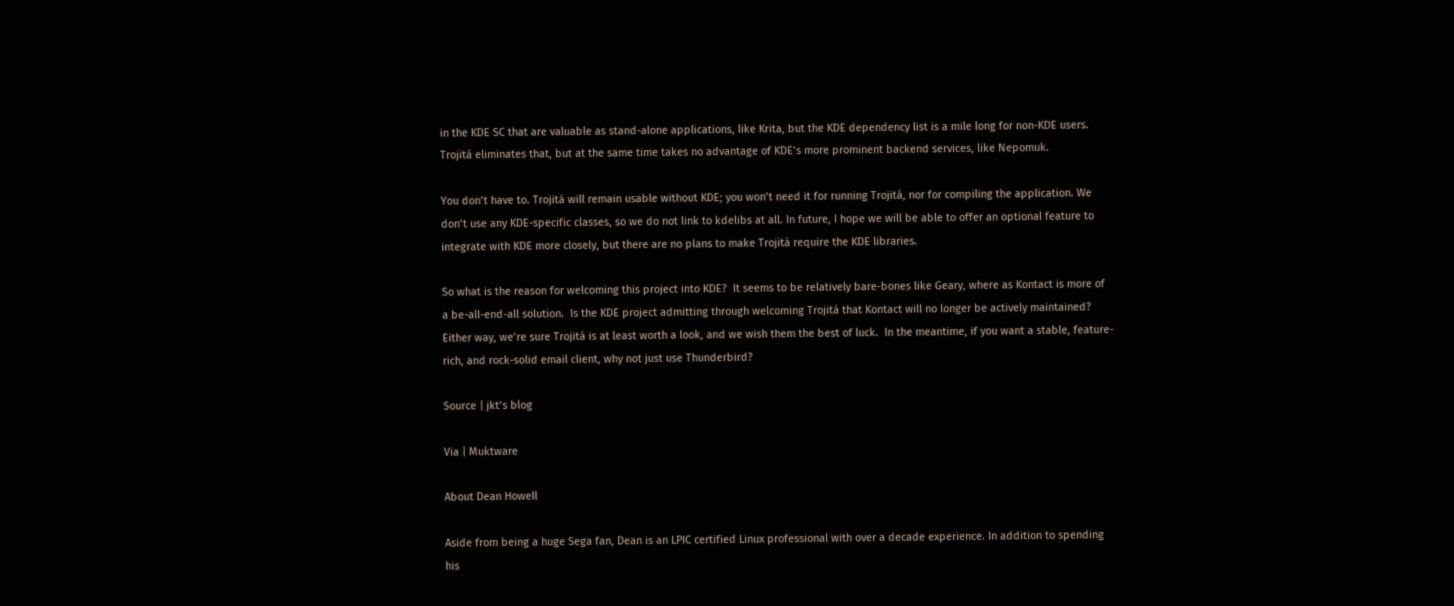in the KDE SC that are valuable as stand-alone applications, like Krita, but the KDE dependency list is a mile long for non-KDE users.  Trojitá eliminates that, but at the same time takes no advantage of KDE’s more prominent backend services, like Nepomuk.

You don’t have to. Trojitá will remain usable without KDE; you won’t need it for running Trojitá, nor for compiling the application. We don’t use any KDE-specific classes, so we do not link to kdelibs at all. In future, I hope we will be able to offer an optional feature to integrate with KDE more closely, but there are no plans to make Trojitá require the KDE libraries.

So what is the reason for welcoming this project into KDE?  It seems to be relatively bare-bones like Geary, where as Kontact is more of a be-all-end-all solution.  Is the KDE project admitting through welcoming Trojitá that Kontact will no longer be actively maintained?  Either way, we’re sure Trojitá is at least worth a look, and we wish them the best of luck.  In the meantime, if you want a stable, feature-rich, and rock-solid email client, why not just use Thunderbird?

Source | jkt’s blog

Via | Muktware

About Dean Howell

Aside from being a huge Sega fan, Dean is an LPIC certified Linux professional with over a decade experience. In addition to spending his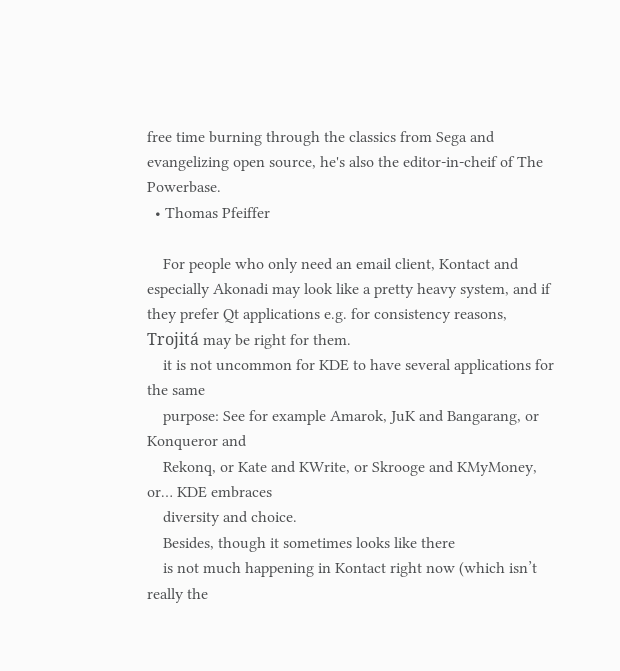free time burning through the classics from Sega and evangelizing open source, he's also the editor-in-cheif of The Powerbase.
  • Thomas Pfeiffer

    For people who only need an email client, Kontact and especially Akonadi may look like a pretty heavy system, and if they prefer Qt applications e.g. for consistency reasons, Trojitá may be right for them.
    it is not uncommon for KDE to have several applications for the same
    purpose: See for example Amarok, JuK and Bangarang, or Konqueror and
    Rekonq, or Kate and KWrite, or Skrooge and KMyMoney, or… KDE embraces
    diversity and choice.
    Besides, though it sometimes looks like there
    is not much happening in Kontact right now (which isn’t really the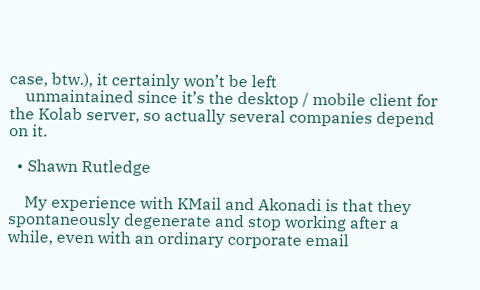case, btw.), it certainly won’t be left
    unmaintained since it’s the desktop / mobile client for the Kolab server, so actually several companies depend on it.

  • Shawn Rutledge

    My experience with KMail and Akonadi is that they spontaneously degenerate and stop working after a while, even with an ordinary corporate email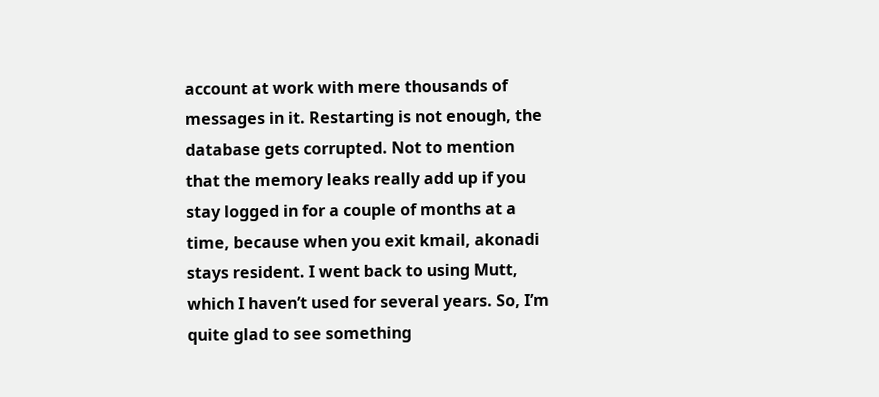account at work with mere thousands of messages in it. Restarting is not enough, the database gets corrupted. Not to mention that the memory leaks really add up if you stay logged in for a couple of months at a time, because when you exit kmail, akonadi stays resident. I went back to using Mutt, which I haven’t used for several years. So, I’m quite glad to see something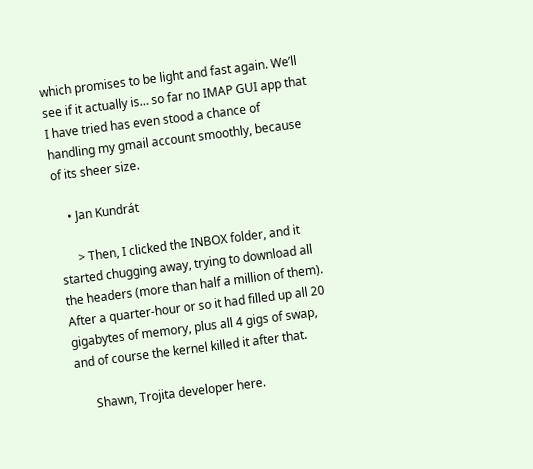which promises to be light and fast again. We’ll see if it actually is… so far no IMAP GUI app that I have tried has even stood a chance of handling my gmail account smoothly, because of its sheer size.

    • Jan Kundrát

      > Then, I clicked the INBOX folder, and it started chugging away, trying to download all the headers (more than half a million of them). After a quarter-hour or so it had filled up all 20 gigabytes of memory, plus all 4 gigs of swap, and of course the kernel killed it after that.

      Shawn, Trojita developer here.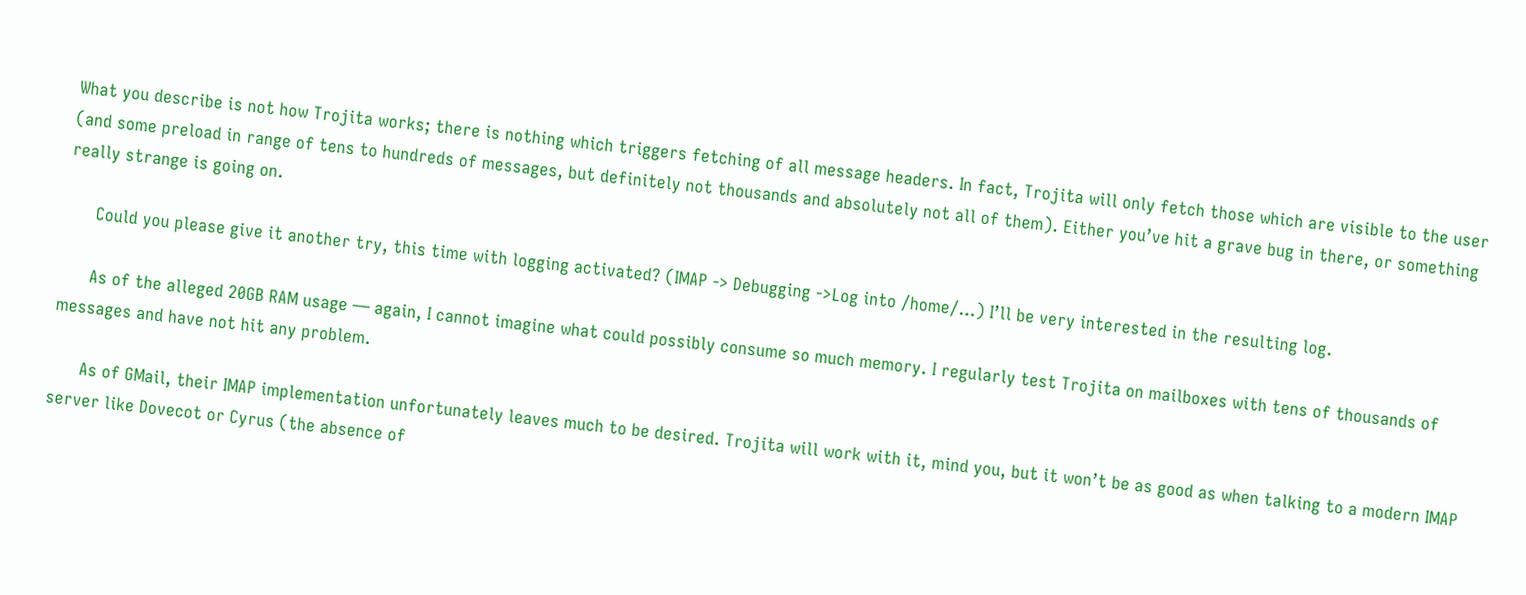What you describe is not how Trojita works; there is nothing which triggers fetching of all message headers. In fact, Trojita will only fetch those which are visible to the user (and some preload in range of tens to hundreds of messages, but definitely not thousands and absolutely not all of them). Either you’ve hit a grave bug in there, or something really strange is going on.

      Could you please give it another try, this time with logging activated? (IMAP -> Debugging ->Log into /home/…) I’ll be very interested in the resulting log.

      As of the alleged 20GB RAM usage — again, I cannot imagine what could possibly consume so much memory. I regularly test Trojita on mailboxes with tens of thousands of messages and have not hit any problem.

      As of GMail, their IMAP implementation unfortunately leaves much to be desired. Trojita will work with it, mind you, but it won’t be as good as when talking to a modern IMAP server like Dovecot or Cyrus (the absence of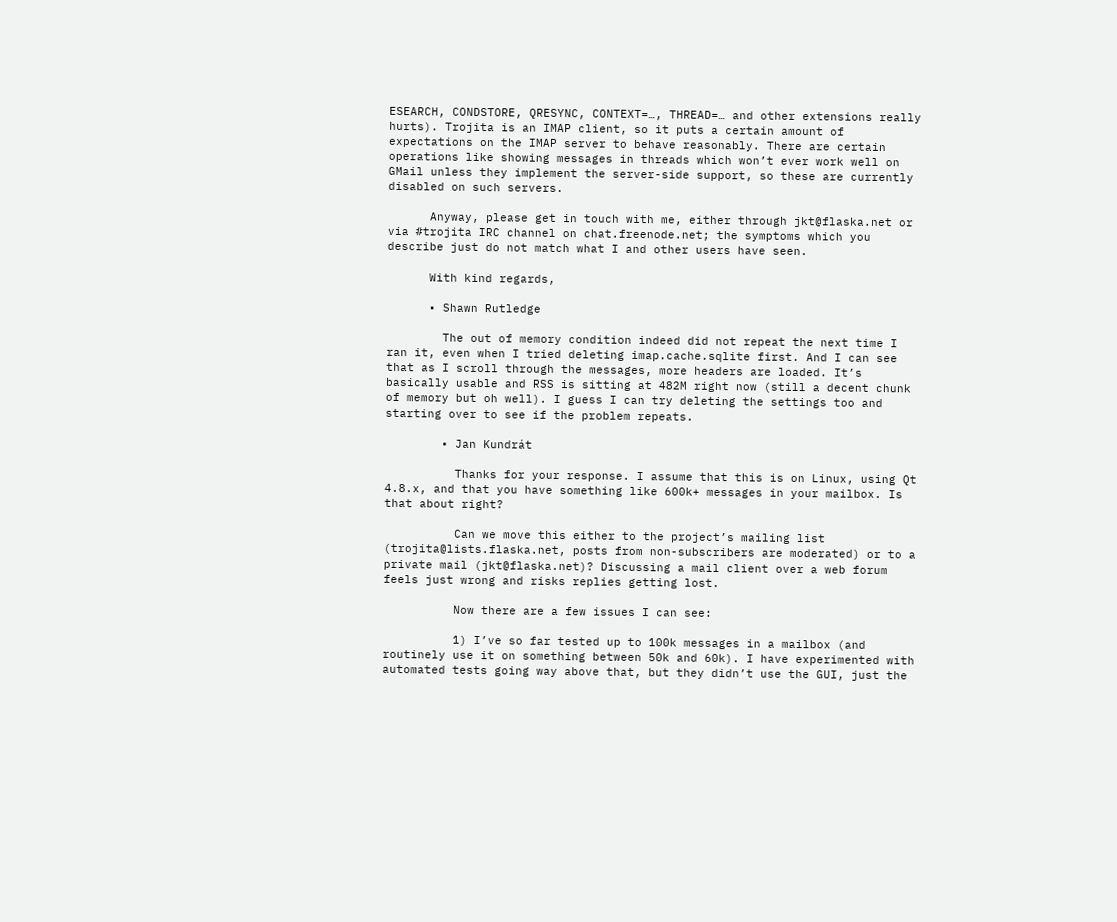ESEARCH, CONDSTORE, QRESYNC, CONTEXT=…, THREAD=… and other extensions really hurts). Trojita is an IMAP client, so it puts a certain amount of expectations on the IMAP server to behave reasonably. There are certain operations like showing messages in threads which won’t ever work well on GMail unless they implement the server-side support, so these are currently disabled on such servers.

      Anyway, please get in touch with me, either through jkt@flaska.net or via #trojita IRC channel on chat.freenode.net; the symptoms which you describe just do not match what I and other users have seen.

      With kind regards,

      • Shawn Rutledge

        The out of memory condition indeed did not repeat the next time I ran it, even when I tried deleting imap.cache.sqlite first. And I can see that as I scroll through the messages, more headers are loaded. It’s basically usable and RSS is sitting at 482M right now (still a decent chunk of memory but oh well). I guess I can try deleting the settings too and starting over to see if the problem repeats.

        • Jan Kundrát

          Thanks for your response. I assume that this is on Linux, using Qt 4.8.x, and that you have something like 600k+ messages in your mailbox. Is that about right?

          Can we move this either to the project’s mailing list (trojita@lists.flaska.net, posts from non-subscribers are moderated) or to a private mail (jkt@flaska.net)? Discussing a mail client over a web forum feels just wrong and risks replies getting lost.

          Now there are a few issues I can see:

          1) I’ve so far tested up to 100k messages in a mailbox (and routinely use it on something between 50k and 60k). I have experimented with automated tests going way above that, but they didn’t use the GUI, just the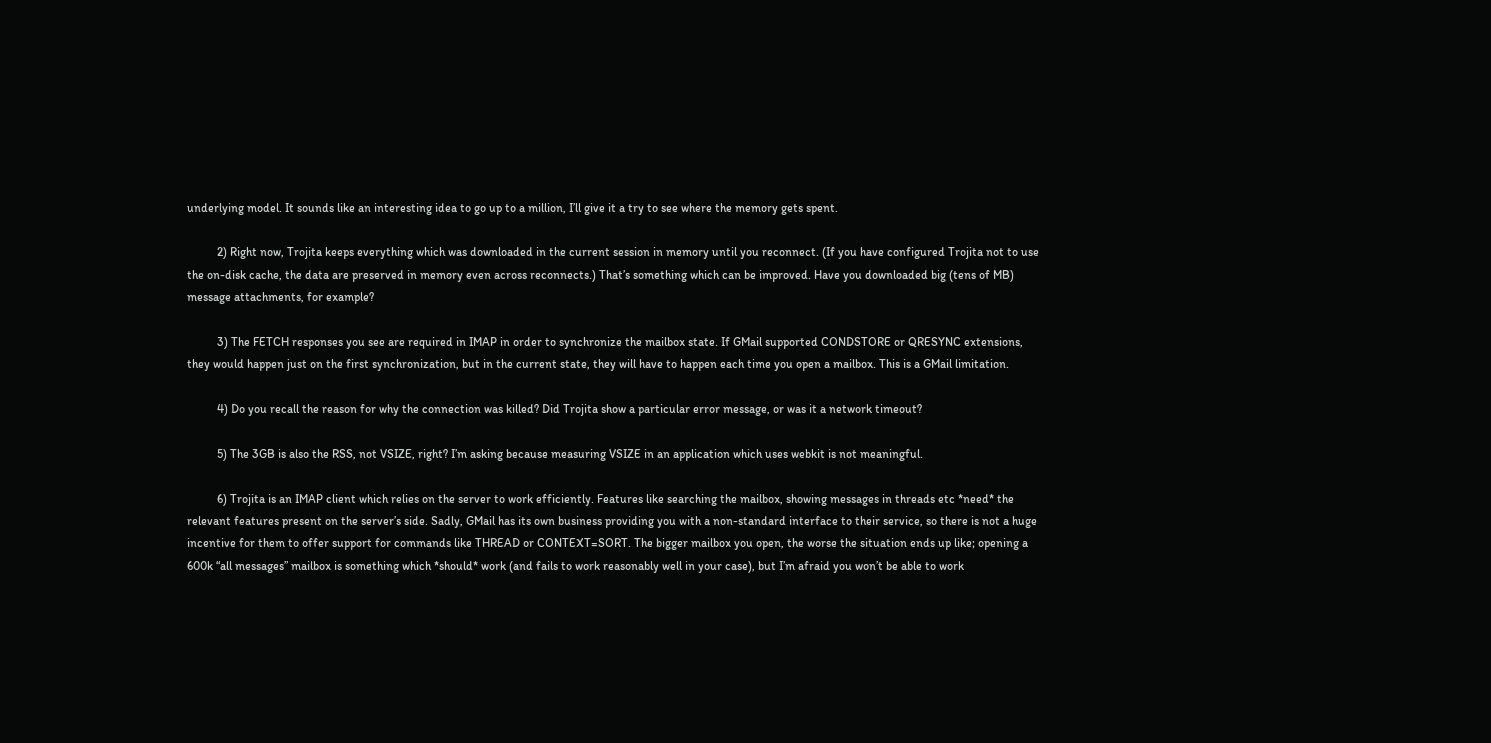underlying model. It sounds like an interesting idea to go up to a million, I’ll give it a try to see where the memory gets spent.

          2) Right now, Trojita keeps everything which was downloaded in the current session in memory until you reconnect. (If you have configured Trojita not to use the on-disk cache, the data are preserved in memory even across reconnects.) That’s something which can be improved. Have you downloaded big (tens of MB) message attachments, for example?

          3) The FETCH responses you see are required in IMAP in order to synchronize the mailbox state. If GMail supported CONDSTORE or QRESYNC extensions, they would happen just on the first synchronization, but in the current state, they will have to happen each time you open a mailbox. This is a GMail limitation.

          4) Do you recall the reason for why the connection was killed? Did Trojita show a particular error message, or was it a network timeout?

          5) The 3GB is also the RSS, not VSIZE, right? I’m asking because measuring VSIZE in an application which uses webkit is not meaningful.

          6) Trojita is an IMAP client which relies on the server to work efficiently. Features like searching the mailbox, showing messages in threads etc *need* the relevant features present on the server’s side. Sadly, GMail has its own business providing you with a non-standard interface to their service, so there is not a huge incentive for them to offer support for commands like THREAD or CONTEXT=SORT. The bigger mailbox you open, the worse the situation ends up like; opening a 600k “all messages” mailbox is something which *should* work (and fails to work reasonably well in your case), but I’m afraid you won’t be able to work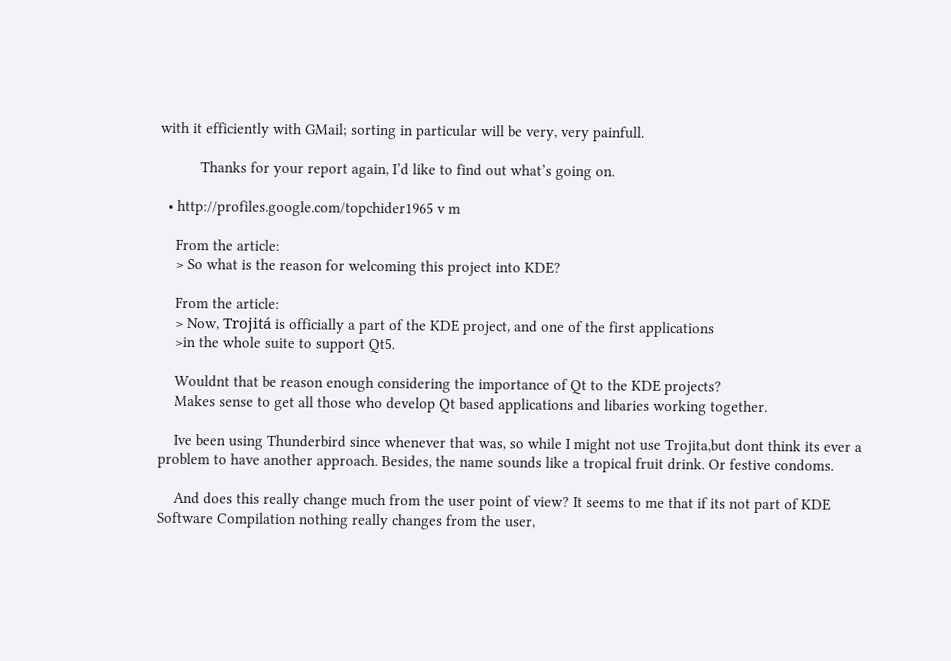with it efficiently with GMail; sorting in particular will be very, very painfull.

          Thanks for your report again, I’d like to find out what’s going on.

  • http://profiles.google.com/topchider1965 v m

    From the article:
    > So what is the reason for welcoming this project into KDE?

    From the article:
    > Now, Trojitá is officially a part of the KDE project, and one of the first applications
    >in the whole suite to support Qt5.

    Wouldnt that be reason enough considering the importance of Qt to the KDE projects?
    Makes sense to get all those who develop Qt based applications and libaries working together.

    Ive been using Thunderbird since whenever that was, so while I might not use Trojita,but dont think its ever a problem to have another approach. Besides, the name sounds like a tropical fruit drink. Or festive condoms.

    And does this really change much from the user point of view? It seems to me that if its not part of KDE Software Compilation nothing really changes from the user,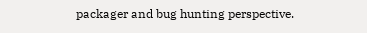packager and bug hunting perspective.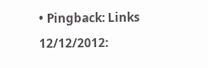• Pingback: Links 12/12/2012: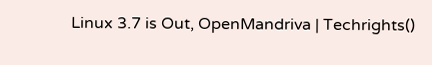Linux 3.7 is Out, OpenMandriva | Techrights()